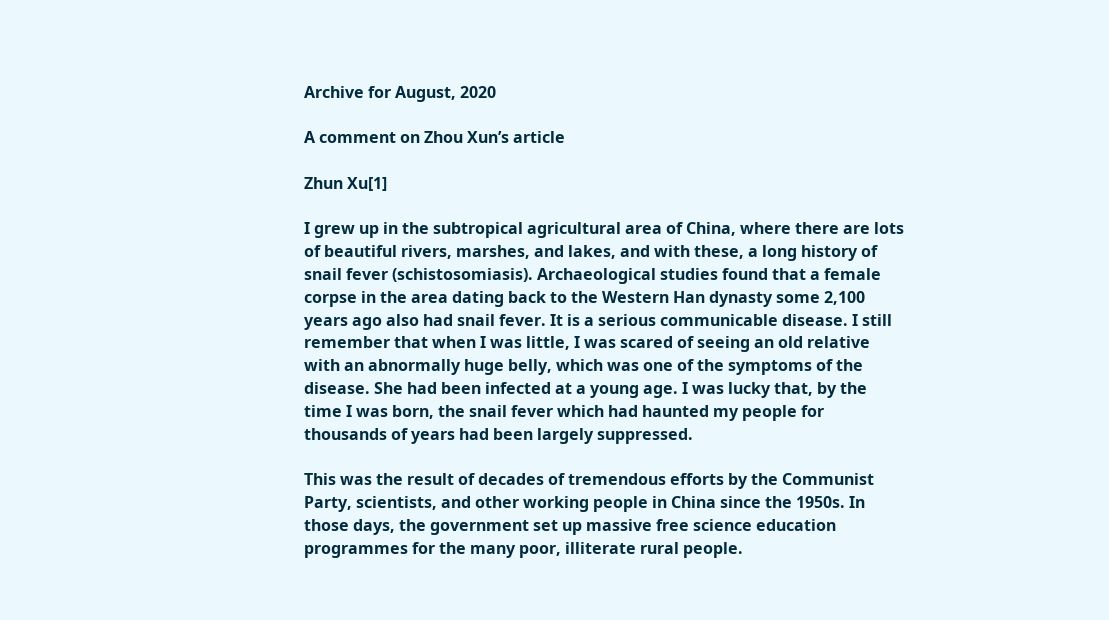Archive for August, 2020

A comment on Zhou Xun’s article

Zhun Xu[1]

I grew up in the subtropical agricultural area of China, where there are lots of beautiful rivers, marshes, and lakes, and with these, a long history of snail fever (schistosomiasis). Archaeological studies found that a female corpse in the area dating back to the Western Han dynasty some 2,100 years ago also had snail fever. It is a serious communicable disease. I still remember that when I was little, I was scared of seeing an old relative with an abnormally huge belly, which was one of the symptoms of the disease. She had been infected at a young age. I was lucky that, by the time I was born, the snail fever which had haunted my people for thousands of years had been largely suppressed.

This was the result of decades of tremendous efforts by the Communist Party, scientists, and other working people in China since the 1950s. In those days, the government set up massive free science education programmes for the many poor, illiterate rural people.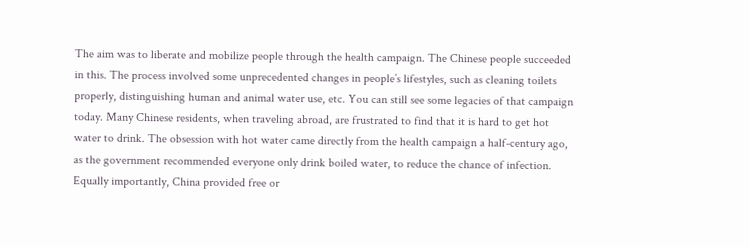The aim was to liberate and mobilize people through the health campaign. The Chinese people succeeded in this. The process involved some unprecedented changes in people’s lifestyles, such as cleaning toilets properly, distinguishing human and animal water use, etc. You can still see some legacies of that campaign today. Many Chinese residents, when traveling abroad, are frustrated to find that it is hard to get hot water to drink. The obsession with hot water came directly from the health campaign a half-century ago, as the government recommended everyone only drink boiled water, to reduce the chance of infection. Equally importantly, China provided free or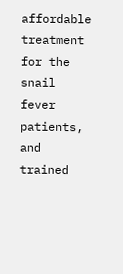affordable treatment for the snail fever patients, and trained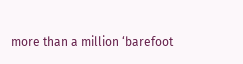more than a million ‘barefoot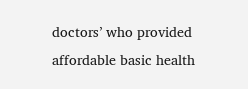doctors’ who provided affordable basic health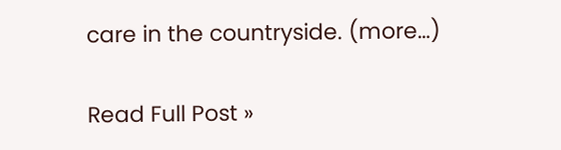care in the countryside. (more…)

Read Full Post »